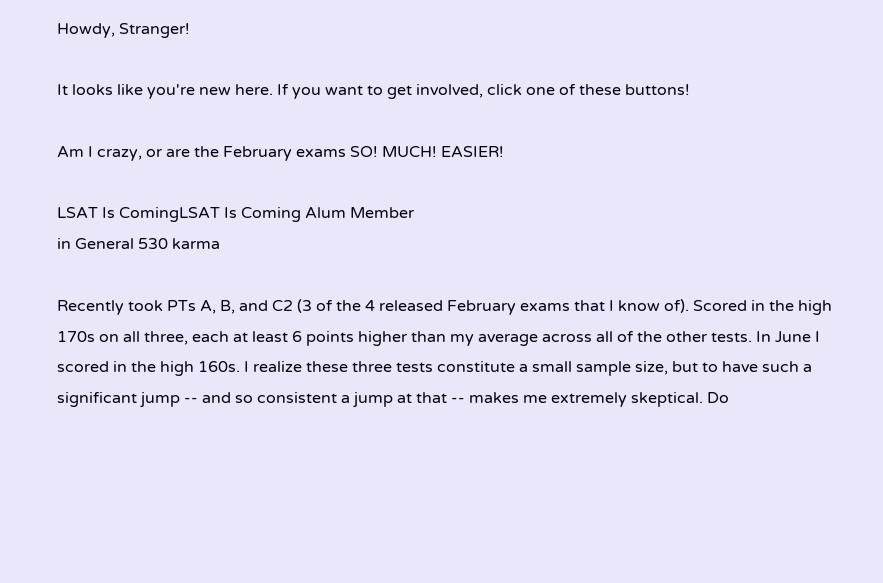Howdy, Stranger!

It looks like you're new here. If you want to get involved, click one of these buttons!

Am I crazy, or are the February exams SO! MUCH! EASIER!

LSAT Is ComingLSAT Is Coming Alum Member
in General 530 karma

Recently took PTs A, B, and C2 (3 of the 4 released February exams that I know of). Scored in the high 170s on all three, each at least 6 points higher than my average across all of the other tests. In June I scored in the high 160s. I realize these three tests constitute a small sample size, but to have such a significant jump -- and so consistent a jump at that -- makes me extremely skeptical. Do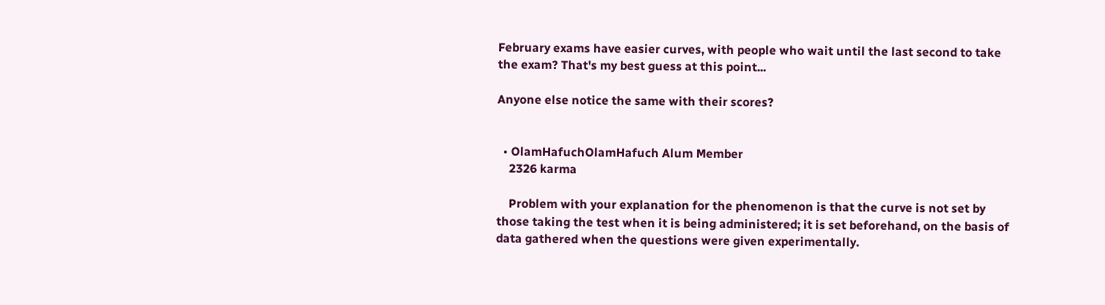February exams have easier curves, with people who wait until the last second to take the exam? That's my best guess at this point...

Anyone else notice the same with their scores?


  • OlamHafuchOlamHafuch Alum Member
    2326 karma

    Problem with your explanation for the phenomenon is that the curve is not set by those taking the test when it is being administered; it is set beforehand, on the basis of data gathered when the questions were given experimentally.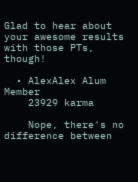Glad to hear about your awesome results with those PTs, though!

  • AlexAlex Alum Member
    23929 karma

    Nope, there's no difference between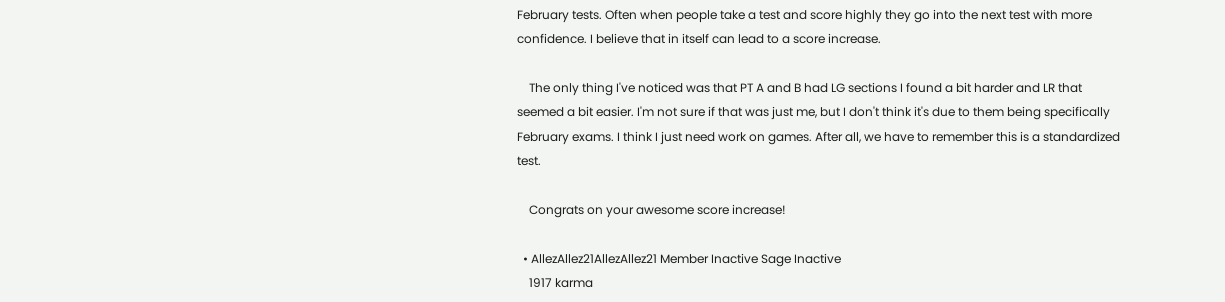February tests. Often when people take a test and score highly they go into the next test with more confidence. I believe that in itself can lead to a score increase.

    The only thing I've noticed was that PT A and B had LG sections I found a bit harder and LR that seemed a bit easier. I'm not sure if that was just me, but I don't think it's due to them being specifically February exams. I think I just need work on games. After all, we have to remember this is a standardized test.

    Congrats on your awesome score increase!

  • AllezAllez21AllezAllez21 Member Inactive Sage Inactive
    1917 karma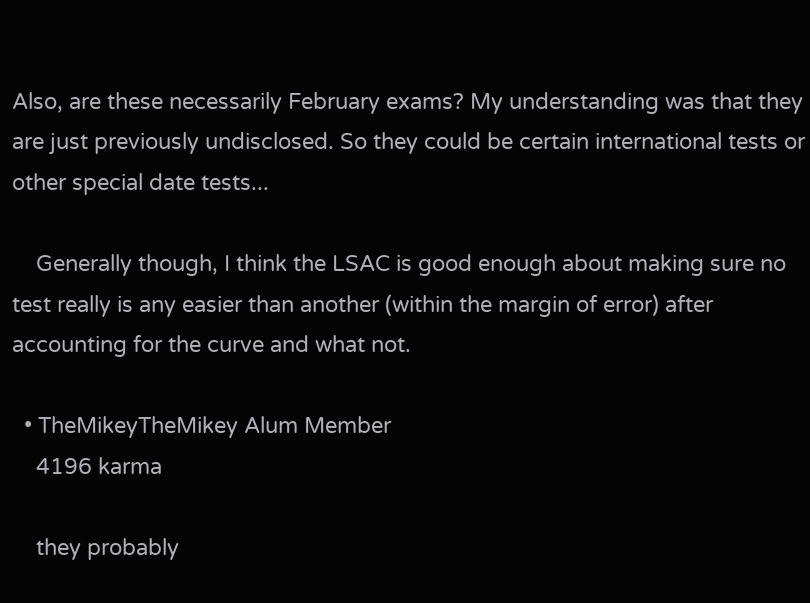Also, are these necessarily February exams? My understanding was that they are just previously undisclosed. So they could be certain international tests or other special date tests...

    Generally though, I think the LSAC is good enough about making sure no test really is any easier than another (within the margin of error) after accounting for the curve and what not.

  • TheMikeyTheMikey Alum Member
    4196 karma

    they probably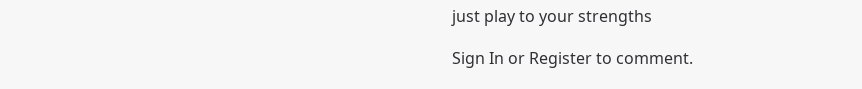just play to your strengths

Sign In or Register to comment.